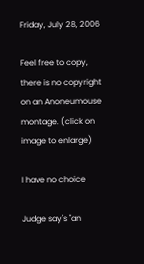Friday, July 28, 2006

Feel free to copy, there is no copyright on an Anoneumouse montage. (click on image to enlarge)

I have no choice

Judge say's "an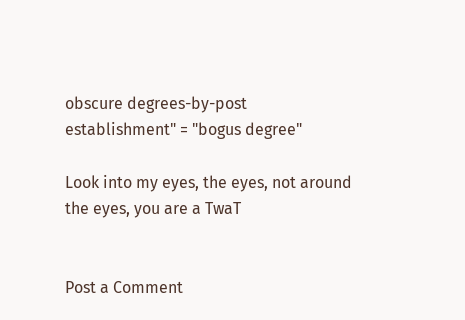obscure degrees-by-post establishment" = "bogus degree"

Look into my eyes, the eyes, not around the eyes, you are a TwaT


Post a Comment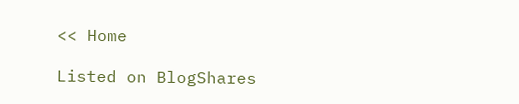<< Home

Listed on BlogShares